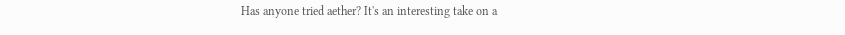Has anyone tried aether? It's an interesting take on a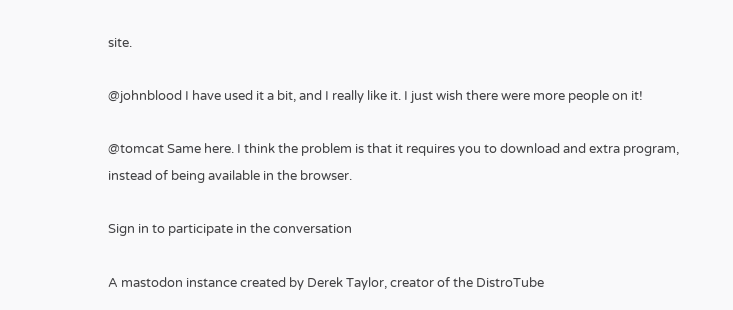site.

@johnblood I have used it a bit, and I really like it. I just wish there were more people on it!

@tomcat Same here. I think the problem is that it requires you to download and extra program, instead of being available in the browser.

Sign in to participate in the conversation

A mastodon instance created by Derek Taylor, creator of the DistroTube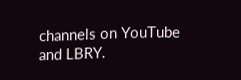channels on YouTube and LBRY.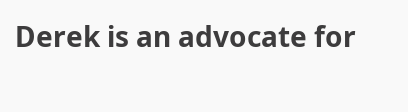Derek is an advocate for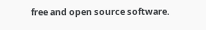free and open source software.